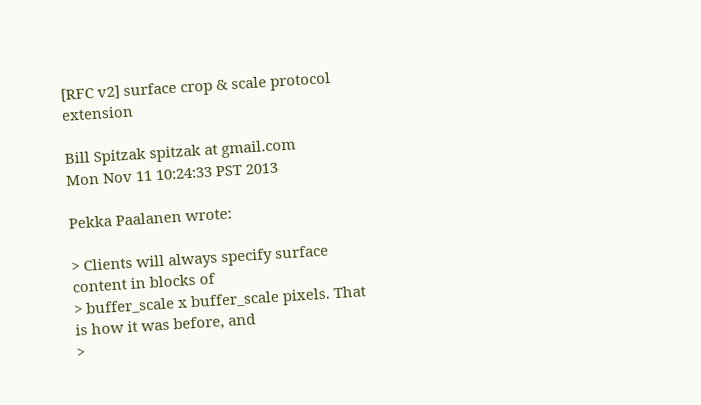[RFC v2] surface crop & scale protocol extension

Bill Spitzak spitzak at gmail.com
Mon Nov 11 10:24:33 PST 2013

Pekka Paalanen wrote:

> Clients will always specify surface content in blocks of
> buffer_scale x buffer_scale pixels. That is how it was before, and
>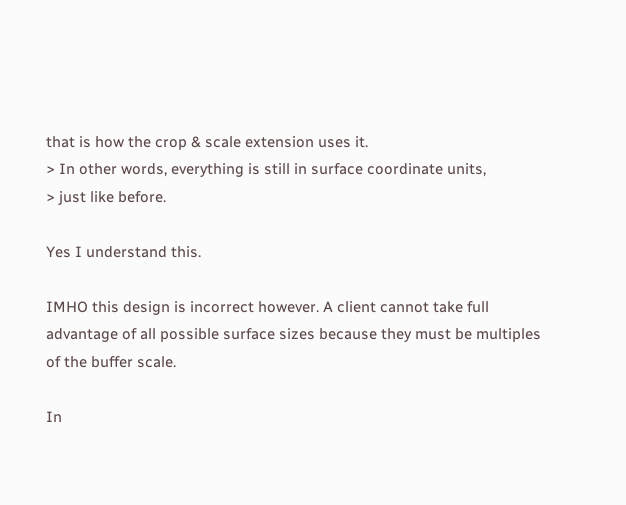that is how the crop & scale extension uses it.
> In other words, everything is still in surface coordinate units,
> just like before.

Yes I understand this.

IMHO this design is incorrect however. A client cannot take full
advantage of all possible surface sizes because they must be multiples
of the buffer scale.

In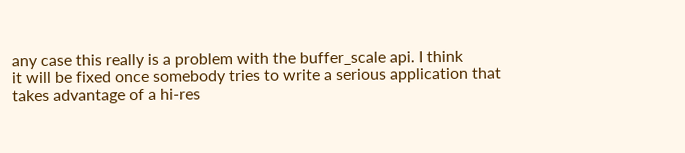any case this really is a problem with the buffer_scale api. I think
it will be fixed once somebody tries to write a serious application that
takes advantage of a hi-res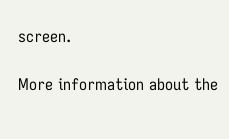screen.

More information about the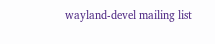wayland-devel mailing list